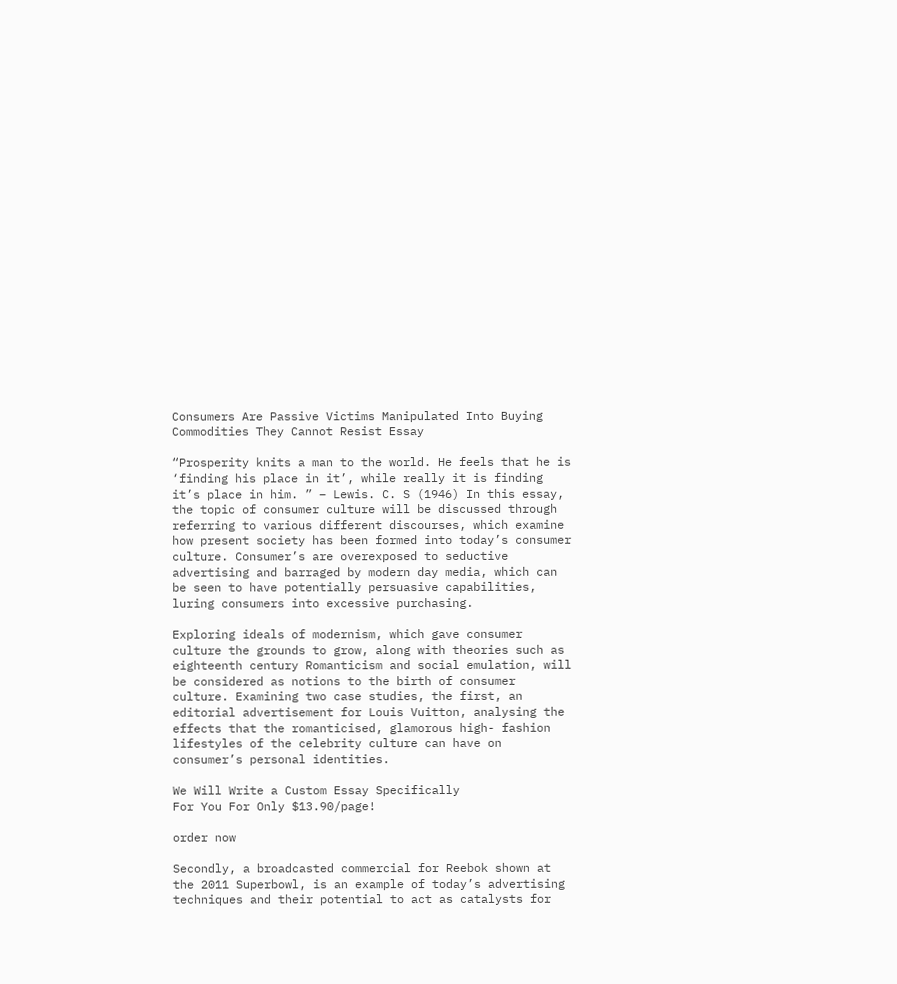Consumers Are Passive Victims Manipulated Into Buying Commodities They Cannot Resist Essay

“Prosperity knits a man to the world. He feels that he is ‘finding his place in it’, while really it is finding it’s place in him. ” – Lewis. C. S (1946) In this essay, the topic of consumer culture will be discussed through referring to various different discourses, which examine how present society has been formed into today’s consumer culture. Consumer’s are overexposed to seductive advertising and barraged by modern day media, which can be seen to have potentially persuasive capabilities, luring consumers into excessive purchasing.

Exploring ideals of modernism, which gave consumer culture the grounds to grow, along with theories such as eighteenth century Romanticism and social emulation, will be considered as notions to the birth of consumer culture. Examining two case studies, the first, an editorial advertisement for Louis Vuitton, analysing the effects that the romanticised, glamorous high- fashion lifestyles of the celebrity culture can have on consumer’s personal identities.

We Will Write a Custom Essay Specifically
For You For Only $13.90/page!

order now

Secondly, a broadcasted commercial for Reebok shown at the 2011 Superbowl, is an example of today’s advertising techniques and their potential to act as catalysts for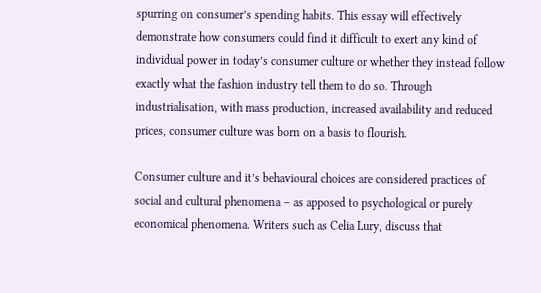spurring on consumer’s spending habits. This essay will effectively demonstrate how consumers could find it difficult to exert any kind of individual power in today’s consumer culture or whether they instead follow exactly what the fashion industry tell them to do so. Through industrialisation, with mass production, increased availability and reduced prices, consumer culture was born on a basis to flourish.

Consumer culture and it’s behavioural choices are considered practices of social and cultural phenomena – as apposed to psychological or purely economical phenomena. Writers such as Celia Lury, discuss that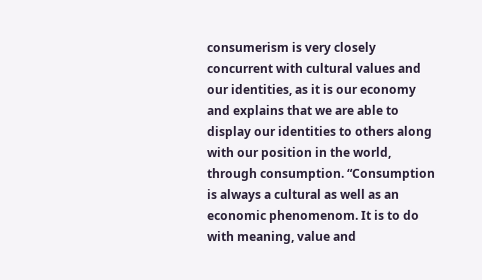consumerism is very closely concurrent with cultural values and our identities, as it is our economy and explains that we are able to display our identities to others along with our position in the world, through consumption. “Consumption is always a cultural as well as an economic phenomenom. It is to do with meaning, value and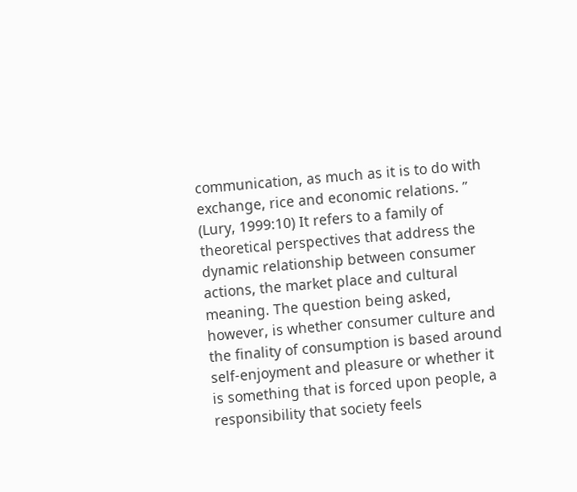communication, as much as it is to do with exchange, rice and economic relations. ” (Lury, 1999:10) It refers to a family of theoretical perspectives that address the dynamic relationship between consumer actions, the market place and cultural meaning. The question being asked, however, is whether consumer culture and the finality of consumption is based around self-enjoyment and pleasure or whether it is something that is forced upon people, a responsibility that society feels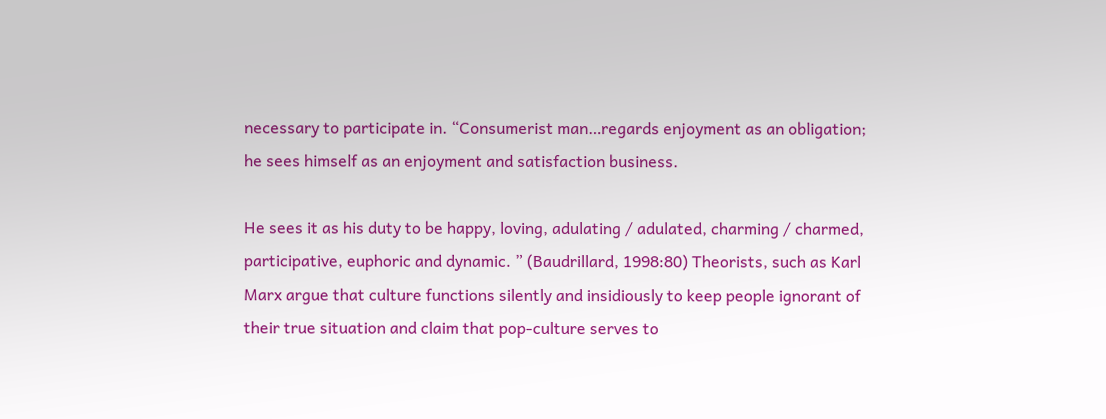necessary to participate in. “Consumerist man…regards enjoyment as an obligation; he sees himself as an enjoyment and satisfaction business.

He sees it as his duty to be happy, loving, adulating / adulated, charming / charmed, participative, euphoric and dynamic. ” (Baudrillard, 1998:80) Theorists, such as Karl Marx argue that culture functions silently and insidiously to keep people ignorant of their true situation and claim that pop-culture serves to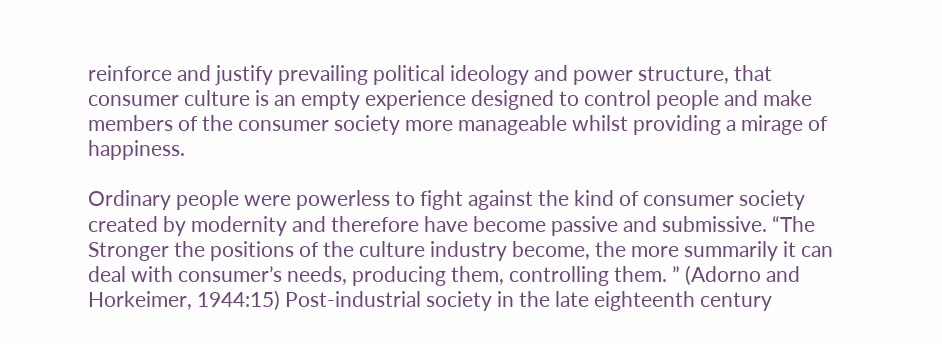reinforce and justify prevailing political ideology and power structure, that consumer culture is an empty experience designed to control people and make members of the consumer society more manageable whilst providing a mirage of happiness.

Ordinary people were powerless to fight against the kind of consumer society created by modernity and therefore have become passive and submissive. “The Stronger the positions of the culture industry become, the more summarily it can deal with consumer’s needs, producing them, controlling them. ” (Adorno and Horkeimer, 1944:15) Post-industrial society in the late eighteenth century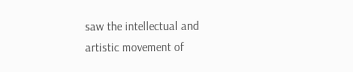saw the intellectual and artistic movement of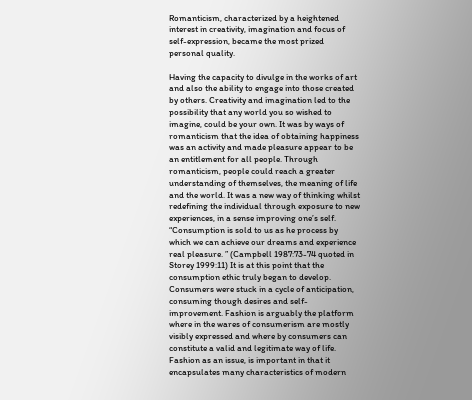Romanticism, characterized by a heightened interest in creativity, imagination and focus of self-expression, became the most prized personal quality.

Having the capacity to divulge in the works of art and also the ability to engage into those created by others. Creativity and imagination led to the possibility that any world you so wished to imagine, could be your own. It was by ways of romanticism that the idea of obtaining happiness was an activity and made pleasure appear to be an entitlement for all people. Through romanticism, people could reach a greater understanding of themselves, the meaning of life and the world. It was a new way of thinking whilst redefining the individual through exposure to new experiences, in a sense improving one’s self. “Consumption is sold to us as he process by which we can achieve our dreams and experience real pleasure. ” (Campbell 1987:73-74 quoted in Storey 1999:11) It is at this point that the consumption ethic truly began to develop. Consumers were stuck in a cycle of anticipation, consuming though desires and self-improvement. Fashion is arguably the platform where in the wares of consumerism are mostly visibly expressed and where by consumers can constitute a valid and legitimate way of life. Fashion as an issue, is important in that it encapsulates many characteristics of modern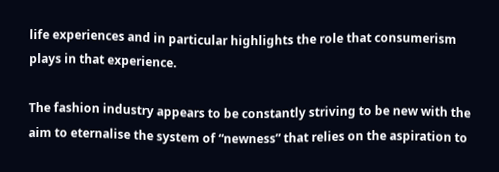life experiences and in particular highlights the role that consumerism plays in that experience.

The fashion industry appears to be constantly striving to be new with the aim to eternalise the system of “newness” that relies on the aspiration to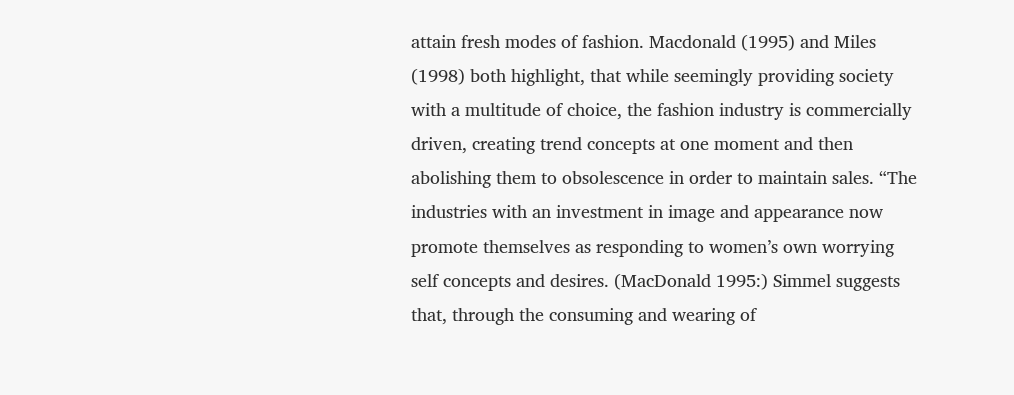attain fresh modes of fashion. Macdonald (1995) and Miles (1998) both highlight, that while seemingly providing society with a multitude of choice, the fashion industry is commercially driven, creating trend concepts at one moment and then abolishing them to obsolescence in order to maintain sales. “The industries with an investment in image and appearance now promote themselves as responding to women’s own worrying self concepts and desires. (MacDonald 1995:) Simmel suggests that, through the consuming and wearing of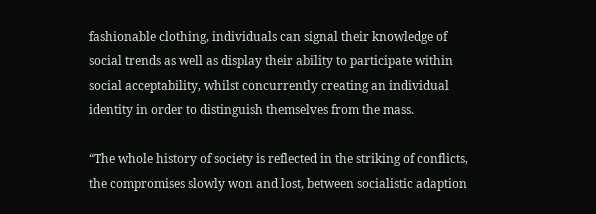fashionable clothing, individuals can signal their knowledge of social trends as well as display their ability to participate within social acceptability, whilst concurrently creating an individual identity in order to distinguish themselves from the mass.

“The whole history of society is reflected in the striking of conflicts, the compromises slowly won and lost, between socialistic adaption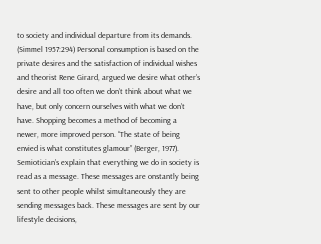to society and individual departure from its demands. (Simmel 1957:294) Personal consumption is based on the private desires and the satisfaction of individual wishes and theorist Rene Girard, argued we desire what other’s desire and all too often we don’t think about what we have, but only concern ourselves with what we don’t have. Shopping becomes a method of becoming a newer, more improved person. “The state of being envied is what constitutes glamour” (Berger, 1977). Semiotician’s explain that everything we do in society is read as a message. These messages are onstantly being sent to other people whilst simultaneously they are sending messages back. These messages are sent by our lifestyle decisions,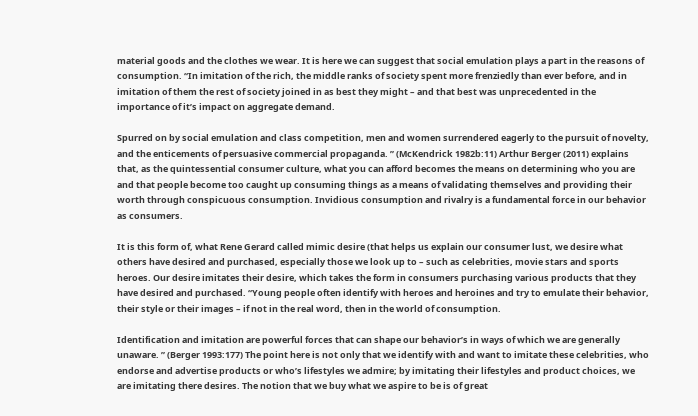material goods and the clothes we wear. It is here we can suggest that social emulation plays a part in the reasons of consumption. “In imitation of the rich, the middle ranks of society spent more frenziedly than ever before, and in imitation of them the rest of society joined in as best they might – and that best was unprecedented in the importance of it’s impact on aggregate demand.

Spurred on by social emulation and class competition, men and women surrendered eagerly to the pursuit of novelty, and the enticements of persuasive commercial propaganda. ” (McKendrick 1982b:11) Arthur Berger (2011) explains that, as the quintessential consumer culture, what you can afford becomes the means on determining who you are and that people become too caught up consuming things as a means of validating themselves and providing their worth through conspicuous consumption. Invidious consumption and rivalry is a fundamental force in our behavior as consumers.

It is this form of, what Rene Gerard called mimic desire (that helps us explain our consumer lust, we desire what others have desired and purchased, especially those we look up to – such as celebrities, movie stars and sports heroes. Our desire imitates their desire, which takes the form in consumers purchasing various products that they have desired and purchased. “Young people often identify with heroes and heroines and try to emulate their behavior, their style or their images – if not in the real word, then in the world of consumption.

Identification and imitation are powerful forces that can shape our behavior’s in ways of which we are generally unaware. ” (Berger 1993:177) The point here is not only that we identify with and want to imitate these celebrities, who endorse and advertise products or who’s lifestyles we admire; by imitating their lifestyles and product choices, we are imitating there desires. The notion that we buy what we aspire to be is of great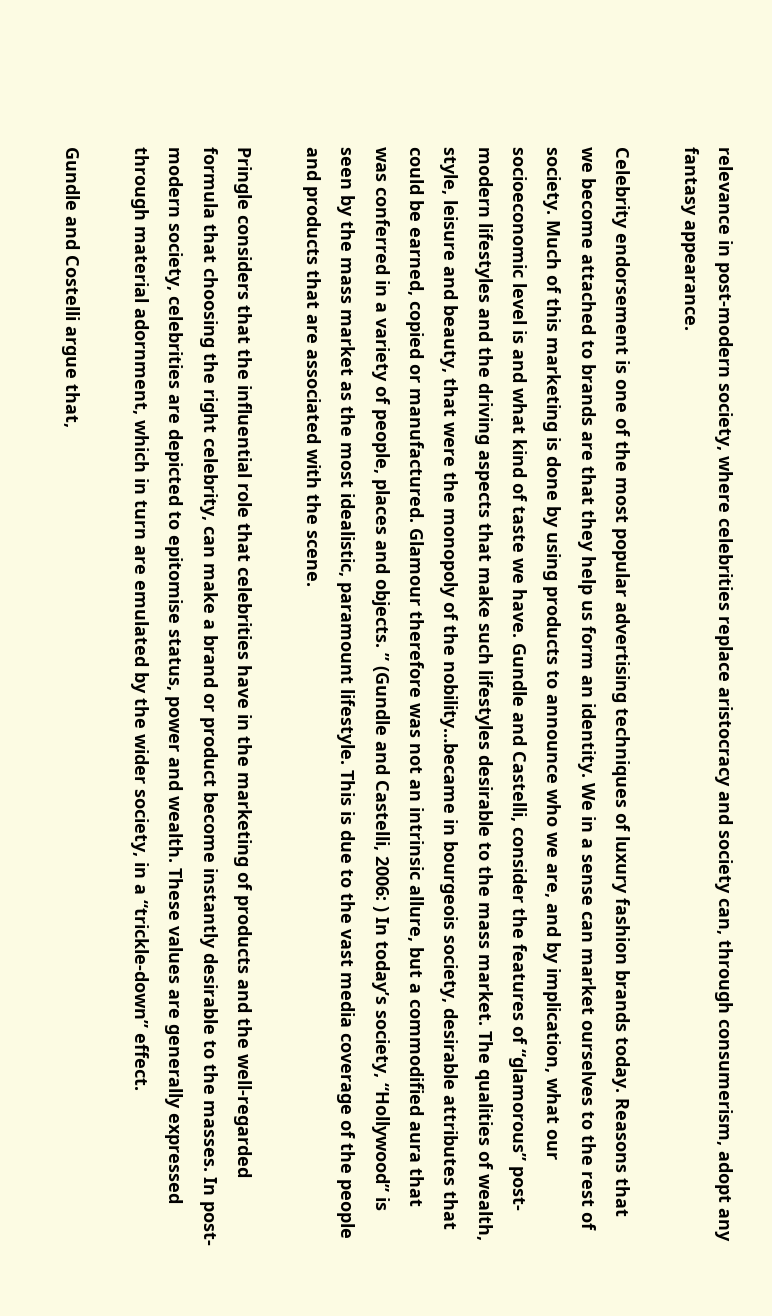relevance in post-modern society, where celebrities replace aristocracy and society can, through consumerism, adopt any fantasy appearance.

Celebrity endorsement is one of the most popular advertising techniques of luxury fashion brands today. Reasons that we become attached to brands are that they help us form an identity. We in a sense can market ourselves to the rest of society. Much of this marketing is done by using products to announce who we are, and by implication, what our socioeconomic level is and what kind of taste we have. Gundle and Castelli, consider the features of “glamorous” post-modern lifestyles and the driving aspects that make such lifestyles desirable to the mass market. The qualities of wealth, style, leisure and beauty, that were the monopoly of the nobility…became in bourgeois society, desirable attributes that could be earned, copied or manufactured. Glamour therefore was not an intrinsic allure, but a commodified aura that was conferred in a variety of people, places and objects. ” (Gundle and Castelli, 2006: ) In today’s society, “Hollywood” is seen by the mass market as the most idealistic, paramount lifestyle. This is due to the vast media coverage of the people and products that are associated with the scene.

Pringle considers that the influential role that celebrities have in the marketing of products and the well-regarded formula that choosing the right celebrity, can make a brand or product become instantly desirable to the masses. In post-modern society, celebrities are depicted to epitomise status, power and wealth. These values are generally expressed through material adornment, which in turn are emulated by the wider society, in a “trickle-down” effect.

Gundle and Costelli argue that,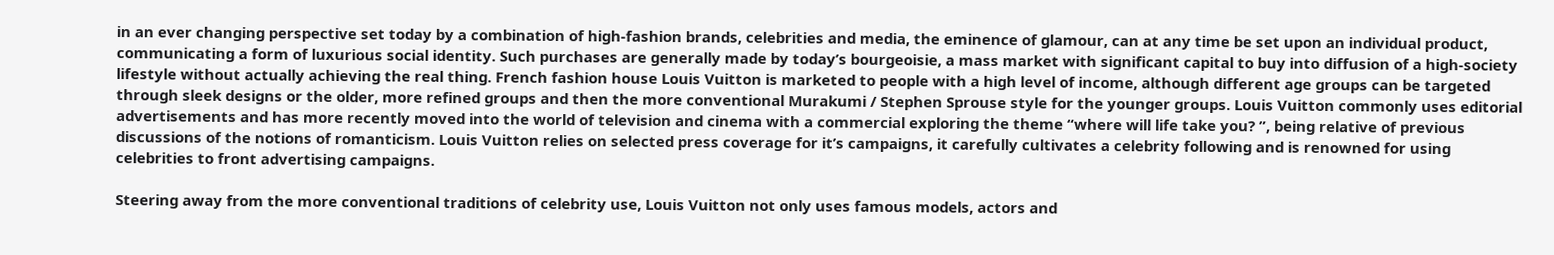in an ever changing perspective set today by a combination of high-fashion brands, celebrities and media, the eminence of glamour, can at any time be set upon an individual product, communicating a form of luxurious social identity. Such purchases are generally made by today’s bourgeoisie, a mass market with significant capital to buy into diffusion of a high-society lifestyle without actually achieving the real thing. French fashion house Louis Vuitton is marketed to people with a high level of income, although different age groups can be targeted through sleek designs or the older, more refined groups and then the more conventional Murakumi / Stephen Sprouse style for the younger groups. Louis Vuitton commonly uses editorial advertisements and has more recently moved into the world of television and cinema with a commercial exploring the theme “where will life take you? ”, being relative of previous discussions of the notions of romanticism. Louis Vuitton relies on selected press coverage for it’s campaigns, it carefully cultivates a celebrity following and is renowned for using celebrities to front advertising campaigns.

Steering away from the more conventional traditions of celebrity use, Louis Vuitton not only uses famous models, actors and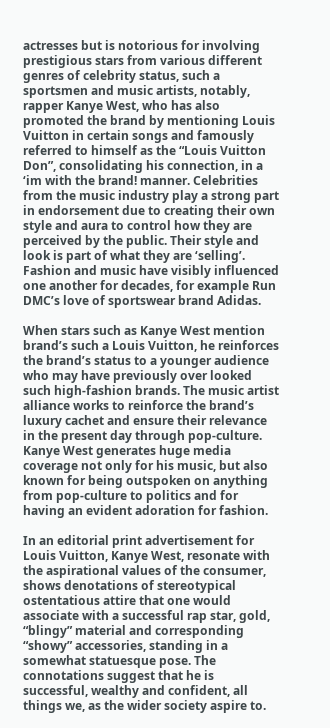actresses but is notorious for involving prestigious stars from various different genres of celebrity status, such a sportsmen and music artists, notably, rapper Kanye West, who has also promoted the brand by mentioning Louis Vuitton in certain songs and famously referred to himself as the “Louis Vuitton Don”, consolidating his connection, in a ‘im with the brand! manner. Celebrities from the music industry play a strong part in endorsement due to creating their own style and aura to control how they are perceived by the public. Their style and look is part of what they are ‘selling’. Fashion and music have visibly influenced one another for decades, for example Run DMC’s love of sportswear brand Adidas.

When stars such as Kanye West mention brand’s such a Louis Vuitton, he reinforces the brand’s status to a younger audience who may have previously over looked such high-fashion brands. The music artist alliance works to reinforce the brand’s luxury cachet and ensure their relevance in the present day through pop-culture. Kanye West generates huge media coverage not only for his music, but also known for being outspoken on anything from pop-culture to politics and for having an evident adoration for fashion.

In an editorial print advertisement for Louis Vuitton, Kanye West, resonate with the aspirational values of the consumer, shows denotations of stereotypical ostentatious attire that one would associate with a successful rap star, gold, “blingy” material and corresponding “showy” accessories, standing in a somewhat statuesque pose. The connotations suggest that he is successful, wealthy and confident, all things we, as the wider society aspire to.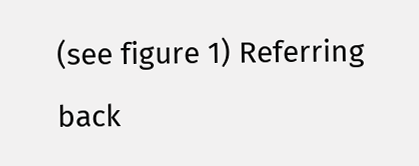(see figure 1) Referring back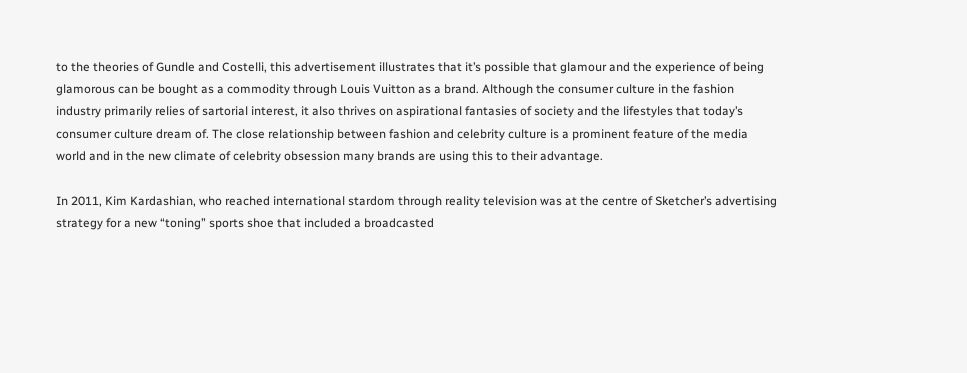to the theories of Gundle and Costelli, this advertisement illustrates that it’s possible that glamour and the experience of being glamorous can be bought as a commodity through Louis Vuitton as a brand. Although the consumer culture in the fashion industry primarily relies of sartorial interest, it also thrives on aspirational fantasies of society and the lifestyles that today’s consumer culture dream of. The close relationship between fashion and celebrity culture is a prominent feature of the media world and in the new climate of celebrity obsession many brands are using this to their advantage.

In 2011, Kim Kardashian, who reached international stardom through reality television was at the centre of Sketcher’s advertising strategy for a new “toning” sports shoe that included a broadcasted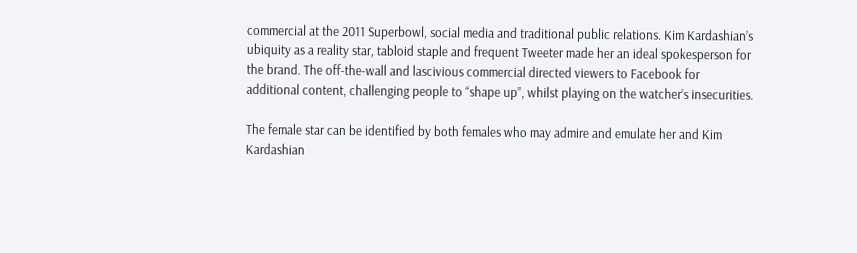commercial at the 2011 Superbowl, social media and traditional public relations. Kim Kardashian’s ubiquity as a reality star, tabloid staple and frequent Tweeter made her an ideal spokesperson for the brand. The off-the-wall and lascivious commercial directed viewers to Facebook for additional content, challenging people to “shape up”, whilst playing on the watcher’s insecurities.

The female star can be identified by both females who may admire and emulate her and Kim Kardashian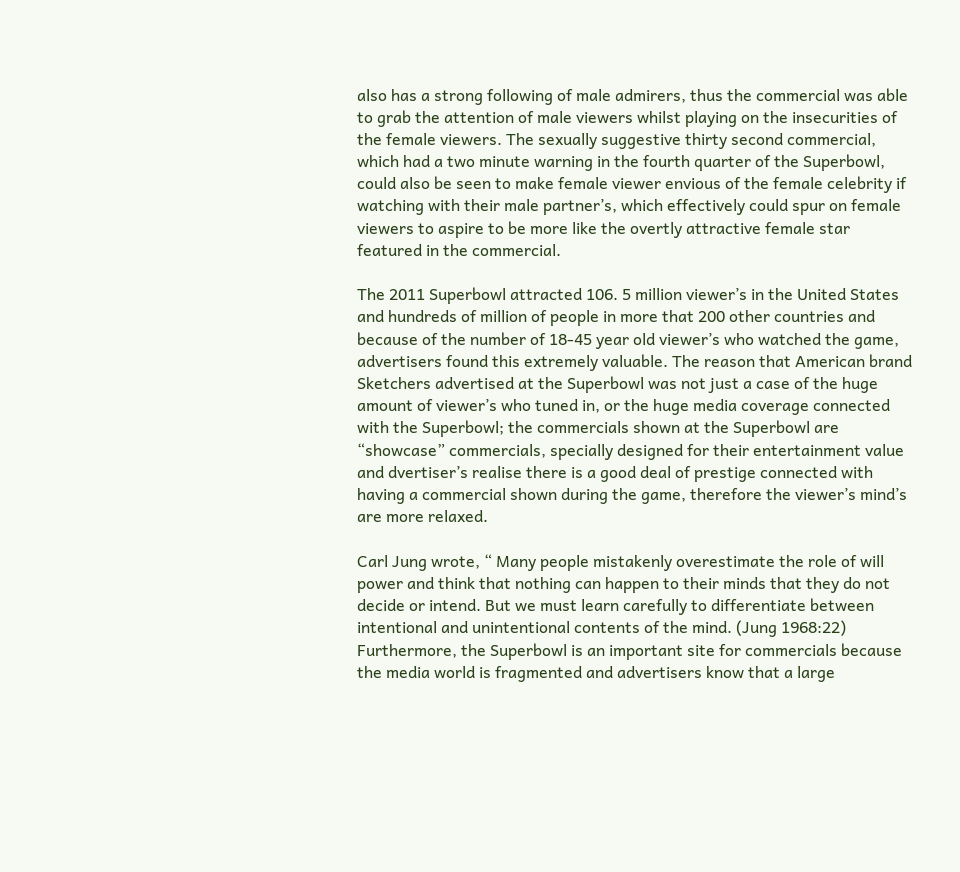also has a strong following of male admirers, thus the commercial was able to grab the attention of male viewers whilst playing on the insecurities of the female viewers. The sexually suggestive thirty second commercial, which had a two minute warning in the fourth quarter of the Superbowl, could also be seen to make female viewer envious of the female celebrity if watching with their male partner’s, which effectively could spur on female viewers to aspire to be more like the overtly attractive female star featured in the commercial.

The 2011 Superbowl attracted 106. 5 million viewer’s in the United States and hundreds of million of people in more that 200 other countries and because of the number of 18-45 year old viewer’s who watched the game, advertisers found this extremely valuable. The reason that American brand Sketchers advertised at the Superbowl was not just a case of the huge amount of viewer’s who tuned in, or the huge media coverage connected with the Superbowl; the commercials shown at the Superbowl are “showcase” commercials, specially designed for their entertainment value and dvertiser’s realise there is a good deal of prestige connected with having a commercial shown during the game, therefore the viewer’s mind’s are more relaxed.

Carl Jung wrote, “ Many people mistakenly overestimate the role of will power and think that nothing can happen to their minds that they do not decide or intend. But we must learn carefully to differentiate between intentional and unintentional contents of the mind. (Jung 1968:22) Furthermore, the Superbowl is an important site for commercials because the media world is fragmented and advertisers know that a large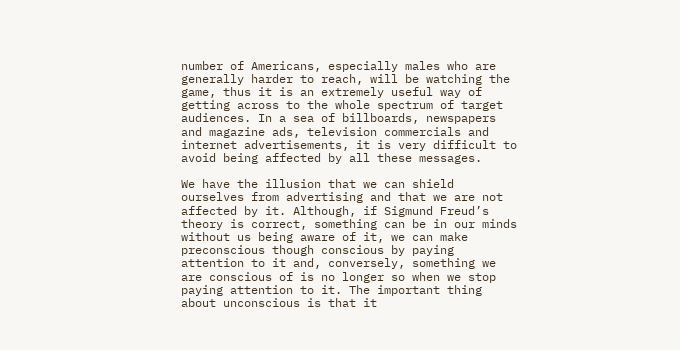number of Americans, especially males who are generally harder to reach, will be watching the game, thus it is an extremely useful way of getting across to the whole spectrum of target audiences. In a sea of billboards, newspapers and magazine ads, television commercials and internet advertisements, it is very difficult to avoid being affected by all these messages.

We have the illusion that we can shield ourselves from advertising and that we are not affected by it. Although, if Sigmund Freud’s theory is correct, something can be in our minds without us being aware of it, we can make preconscious though conscious by paying attention to it and, conversely, something we are conscious of is no longer so when we stop paying attention to it. The important thing about unconscious is that it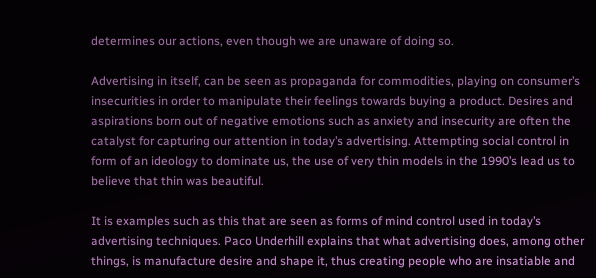determines our actions, even though we are unaware of doing so.

Advertising in itself, can be seen as propaganda for commodities, playing on consumer’s insecurities in order to manipulate their feelings towards buying a product. Desires and aspirations born out of negative emotions such as anxiety and insecurity are often the catalyst for capturing our attention in today’s advertising. Attempting social control in form of an ideology to dominate us, the use of very thin models in the 1990’s lead us to believe that thin was beautiful.

It is examples such as this that are seen as forms of mind control used in today’s advertising techniques. Paco Underhill explains that what advertising does, among other things, is manufacture desire and shape it, thus creating people who are insatiable and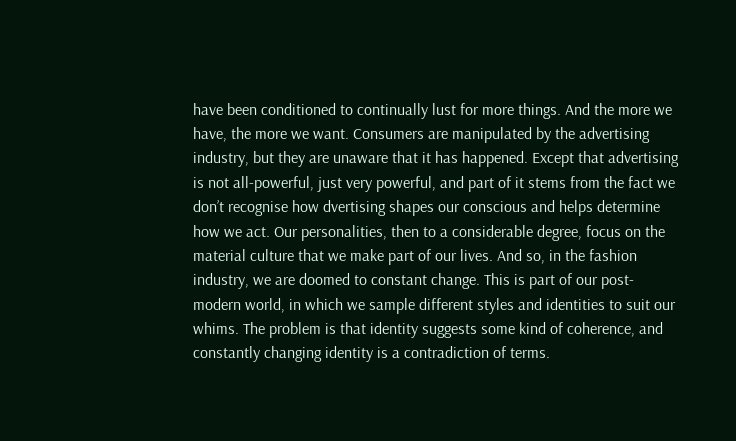have been conditioned to continually lust for more things. And the more we have, the more we want. Consumers are manipulated by the advertising industry, but they are unaware that it has happened. Except that advertising is not all-powerful, just very powerful, and part of it stems from the fact we don’t recognise how dvertising shapes our conscious and helps determine how we act. Our personalities, then to a considerable degree, focus on the material culture that we make part of our lives. And so, in the fashion industry, we are doomed to constant change. This is part of our post-modern world, in which we sample different styles and identities to suit our whims. The problem is that identity suggests some kind of coherence, and constantly changing identity is a contradiction of terms.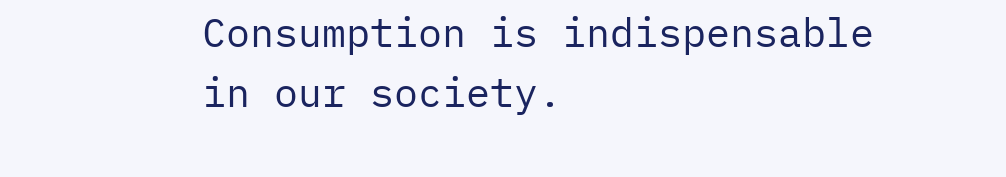Consumption is indispensable in our society.